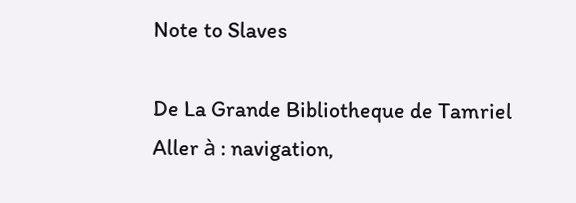Note to Slaves

De La Grande Bibliotheque de Tamriel
Aller à : navigation,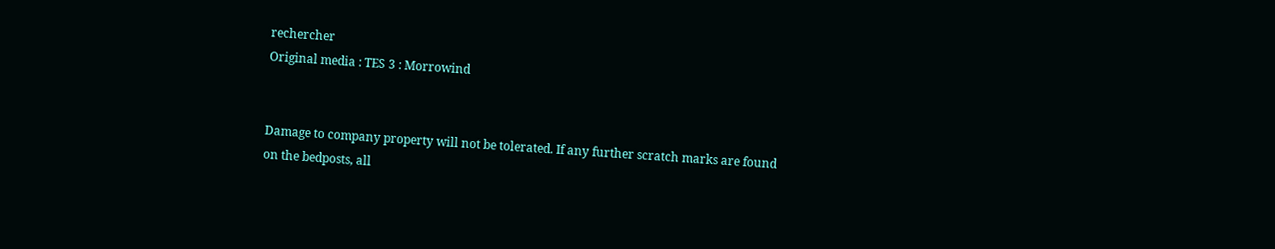rechercher
Original media : TES 3 : Morrowind


Damage to company property will not be tolerated. If any further scratch marks are found on the bedposts, all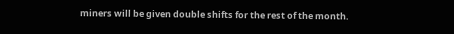miners will be given double shifts for the rest of the month.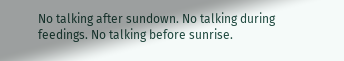No talking after sundown. No talking during feedings. No talking before sunrise.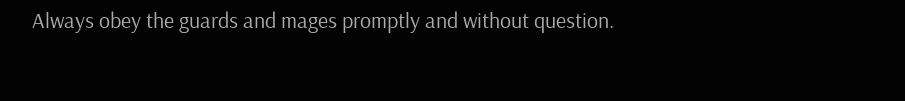Always obey the guards and mages promptly and without question.